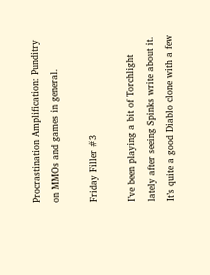Procrastination Amplification: Punditry on MMOs and games in general.

Friday Filler #3

I’ve been playing a bit of Torchlight lately after seeing Spinks write about it. It’s quite a good Diablo clone with a few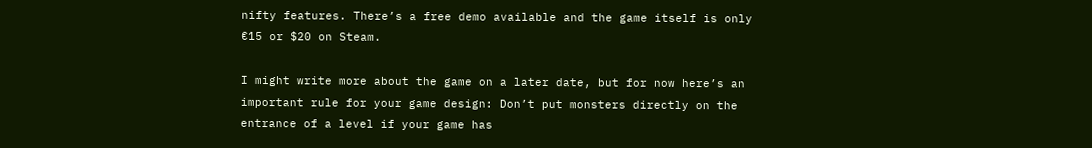nifty features. There’s a free demo available and the game itself is only €15 or $20 on Steam.

I might write more about the game on a later date, but for now here’s an important rule for your game design: Don’t put monsters directly on the entrance of a level if your game has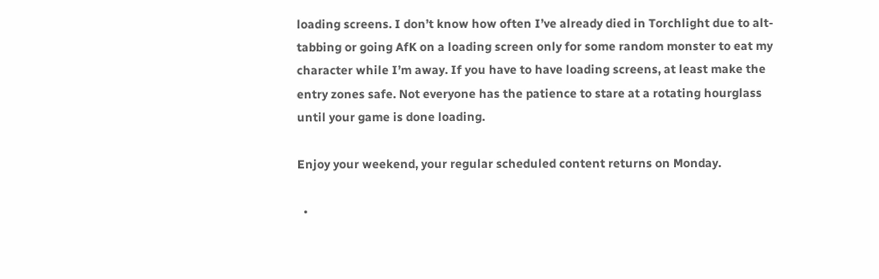loading screens. I don’t know how often I’ve already died in Torchlight due to alt-tabbing or going AfK on a loading screen only for some random monster to eat my character while I’m away. If you have to have loading screens, at least make the entry zones safe. Not everyone has the patience to stare at a rotating hourglass until your game is done loading.

Enjoy your weekend, your regular scheduled content returns on Monday.

  •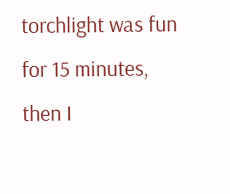torchlight was fun for 15 minutes, then I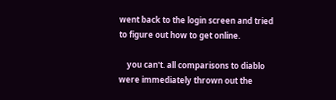went back to the login screen and tried to figure out how to get online.

    you can't. all comparisons to diablo were immediately thrown out the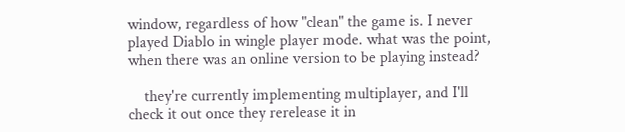window, regardless of how "clean" the game is. I never played Diablo in wingle player mode. what was the point, when there was an online version to be playing instead?

    they're currently implementing multiplayer, and I'll check it out once they rerelease it in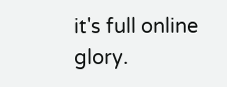it's full online glory.